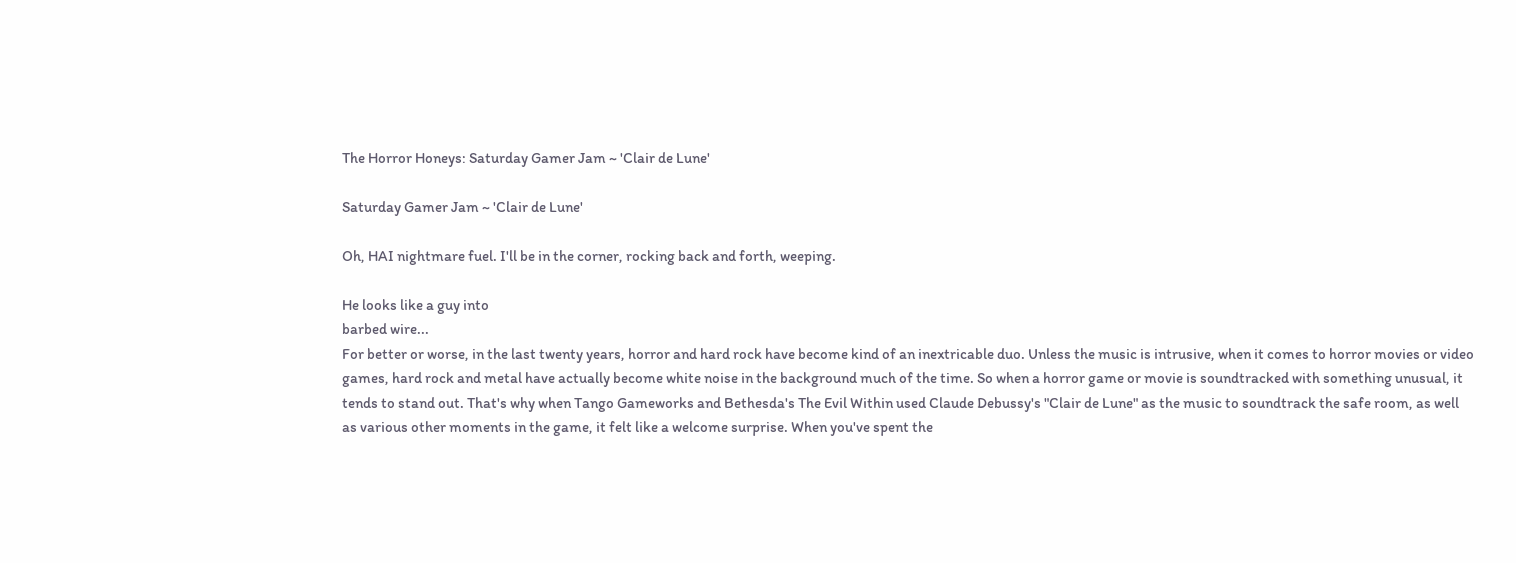The Horror Honeys: Saturday Gamer Jam ~ 'Clair de Lune'

Saturday Gamer Jam ~ 'Clair de Lune'

Oh, HAI nightmare fuel. I'll be in the corner, rocking back and forth, weeping.

He looks like a guy into
barbed wire...
For better or worse, in the last twenty years, horror and hard rock have become kind of an inextricable duo. Unless the music is intrusive, when it comes to horror movies or video games, hard rock and metal have actually become white noise in the background much of the time. So when a horror game or movie is soundtracked with something unusual, it tends to stand out. That's why when Tango Gameworks and Bethesda's The Evil Within used Claude Debussy's "Clair de Lune" as the music to soundtrack the safe room, as well as various other moments in the game, it felt like a welcome surprise. When you've spent the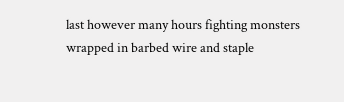last however many hours fighting monsters wrapped in barbed wire and staple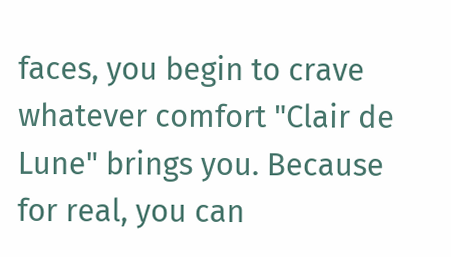faces, you begin to crave whatever comfort "Clair de Lune" brings you. Because for real, you can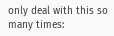only deal with this so many times: